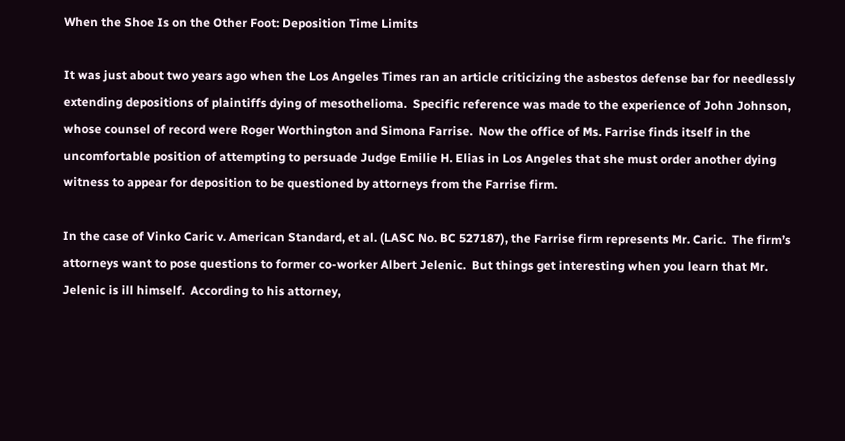When the Shoe Is on the Other Foot: Deposition Time Limits

It was just about two years ago when the Los Angeles Times ran an article criticizing the asbestos defense bar for needlessly extending depositions of plaintiffs dying of mesothelioma.  Specific reference was made to the experience of John Johnson, whose counsel of record were Roger Worthington and Simona Farrise.  Now the office of Ms. Farrise finds itself in the uncomfortable position of attempting to persuade Judge Emilie H. Elias in Los Angeles that she must order another dying witness to appear for deposition to be questioned by attorneys from the Farrise firm.

In the case of Vinko Caric v. American Standard, et al. (LASC No. BC 527187), the Farrise firm represents Mr. Caric.  The firm’s attorneys want to pose questions to former co-worker Albert Jelenic.  But things get interesting when you learn that Mr. Jelenic is ill himself.  According to his attorney,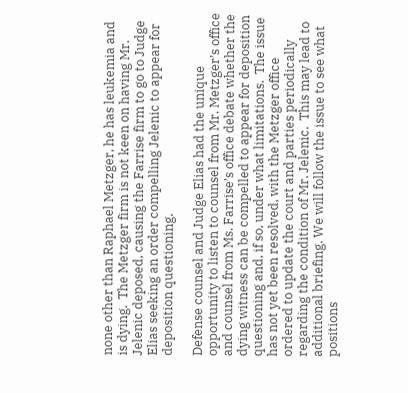none other than Raphael Metzger, he has leukemia and is dying.  The Metzger firm is not keen on having Mr. Jelenic deposed, causing the Farrise firm to go to Judge Elias seeking an order compelling Jelenic to appear for deposition questioning.

Defense counsel and Judge Elias had the unique opportunity to listen to counsel from Mr. Metzger’s office and counsel from Ms. Farrise’s office debate whether the dying witness can be compelled to appear for deposition questioning and, if so, under what limitations.  The issue has not yet been resolved, with the Metzger office ordered to update the court and parties periodically regarding the condition of Mr. Jelenic.  This may lead to additional briefing. We will follow the issue to see what positions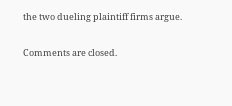the two dueling plaintiff firms argue.

Comments are closed.